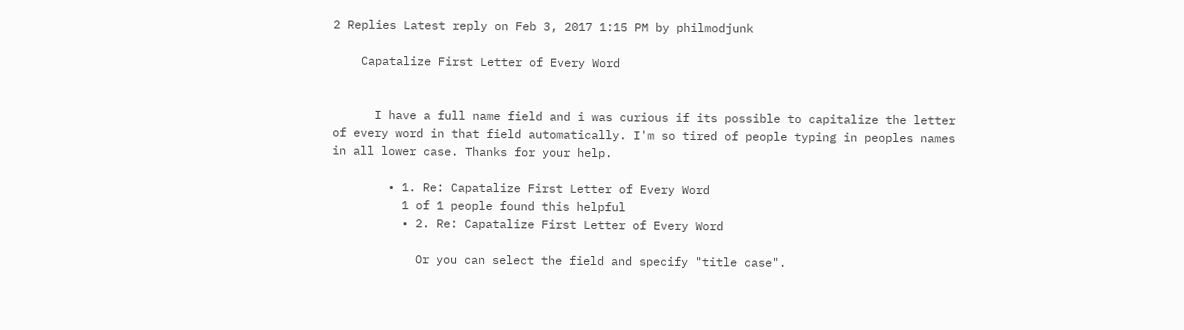2 Replies Latest reply on Feb 3, 2017 1:15 PM by philmodjunk

    Capatalize First Letter of Every Word


      I have a full name field and i was curious if its possible to capitalize the letter of every word in that field automatically. I'm so tired of people typing in peoples names in all lower case. Thanks for your help.

        • 1. Re: Capatalize First Letter of Every Word
          1 of 1 people found this helpful
          • 2. Re: Capatalize First Letter of Every Word

            Or you can select the field and specify "title case".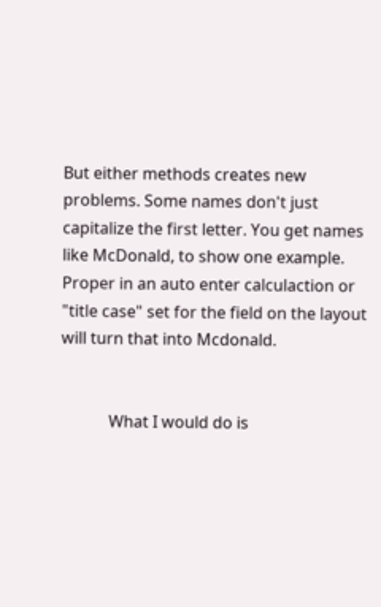But either methods creates new problems. Some names don't just capitalize the first letter. You get names like McDonald, to show one example. Proper in an auto enter calculaction or "title case" set for the field on the layout will turn that into Mcdonald.


            What I would do is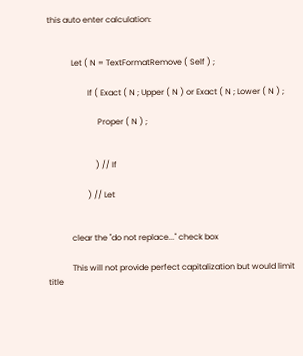this auto enter calculation:


            Let ( N = TextFormatRemove ( Self ) ;

                    If ( Exact ( N ; Upper ( N ) or Exact ( N ; Lower ( N ) ;

                         Proper ( N ) ;


                        ) // If

                    ) // Let


            clear the "do not replace..." check box

            This will not provide perfect capitalization but would limit title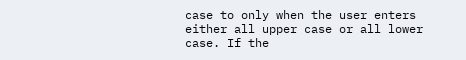case to only when the user enters either all upper case or all lower case. If the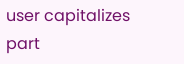user capitalizes part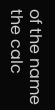of the name the calc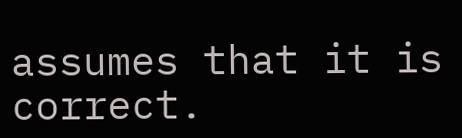assumes that it is correct.